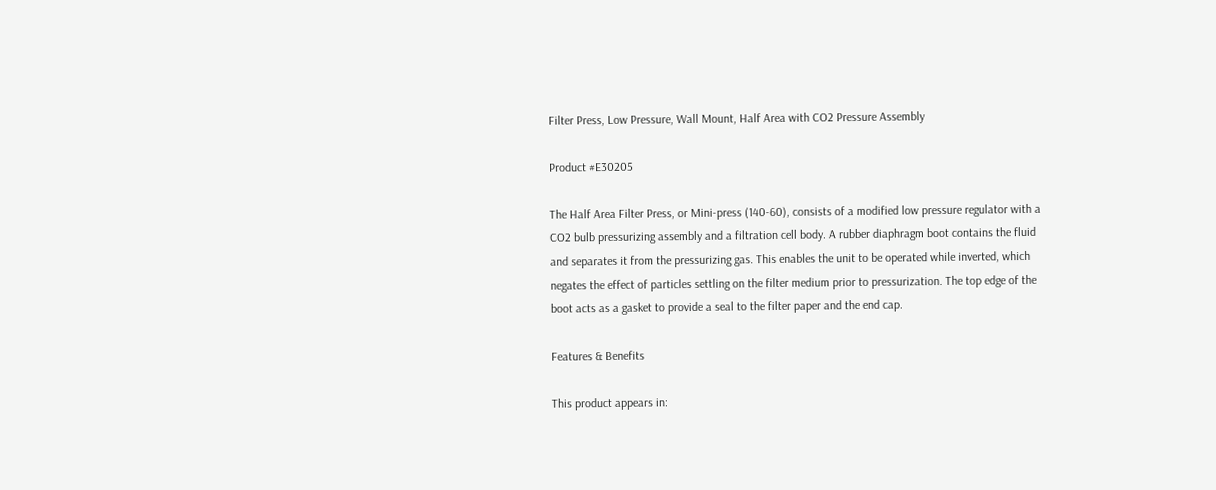Filter Press, Low Pressure, Wall Mount, Half Area with CO2 Pressure Assembly

Product #E30205

The Half Area Filter Press, or Mini-press (140-60), consists of a modified low pressure regulator with a CO2 bulb pressurizing assembly and a filtration cell body. A rubber diaphragm boot contains the fluid and separates it from the pressurizing gas. This enables the unit to be operated while inverted, which negates the effect of particles settling on the filter medium prior to pressurization. The top edge of the boot acts as a gasket to provide a seal to the filter paper and the end cap.

Features & Benefits

This product appears in: